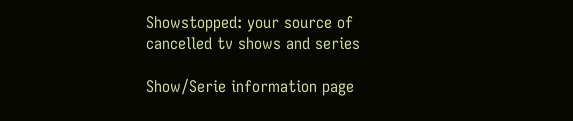Showstopped: your source of cancelled tv shows and series

Show/Serie information page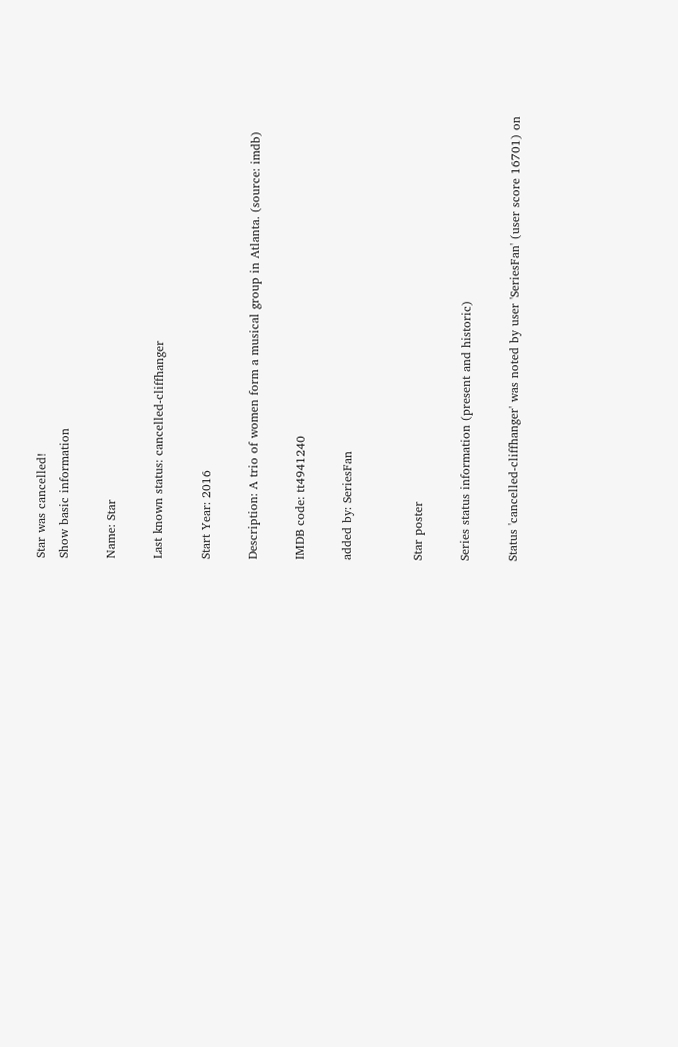Star was cancelled!
Show basic information

Name: Star

Last known status: cancelled-cliffhanger

Start Year: 2016

Description: A trio of women form a musical group in Atlanta. (source: imdb)

IMDB code: tt4941240

added by: SeriesFan


Star poster

Series status information (present and historic)

Status 'cancelled-cliffhanger' was noted by user 'SeriesFan' (user score 16701) on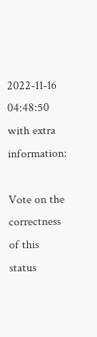2022-11-16 04:48:50 with extra information:

Vote on the correctness of this status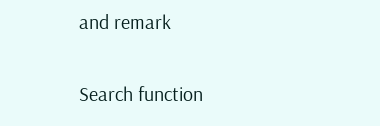and remark

Search function